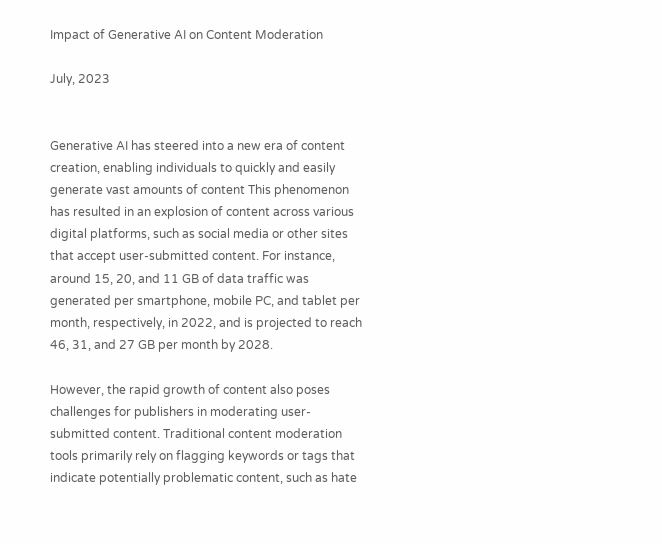Impact of Generative AI on Content Moderation

July, 2023


Generative AI has steered into a new era of content creation, enabling individuals to quickly and easily generate vast amounts of content This phenomenon has resulted in an explosion of content across various digital platforms, such as social media or other sites that accept user-submitted content. For instance, around 15, 20, and 11 GB of data traffic was generated per smartphone, mobile PC, and tablet per month, respectively, in 2022, and is projected to reach 46, 31, and 27 GB per month by 2028.

However, the rapid growth of content also poses challenges for publishers in moderating user-submitted content. Traditional content moderation tools primarily rely on flagging keywords or tags that indicate potentially problematic content, such as hate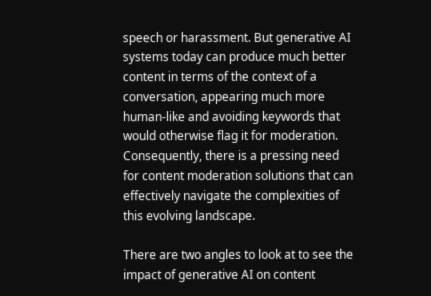speech or harassment. But generative AI systems today can produce much better content in terms of the context of a conversation, appearing much more human-like and avoiding keywords that would otherwise flag it for moderation. Consequently, there is a pressing need for content moderation solutions that can effectively navigate the complexities of this evolving landscape.

There are two angles to look at to see the impact of generative AI on content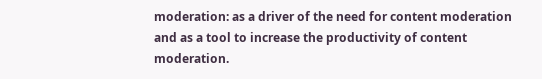moderation: as a driver of the need for content moderation and as a tool to increase the productivity of content moderation.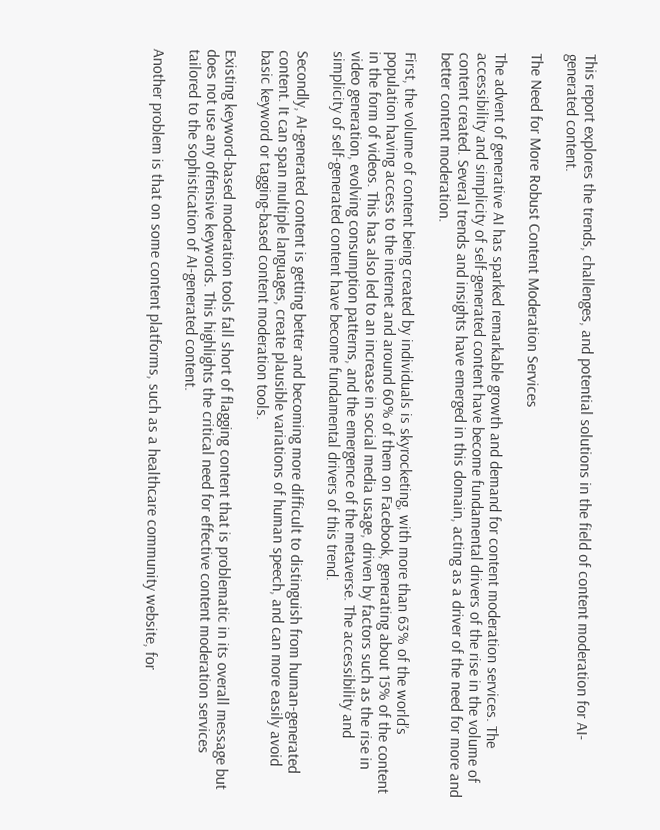This report explores the trends, challenges, and potential solutions in the field of content moderation for AI-generated content.

The Need for More Robust Content Moderation Services

The advent of generative AI has sparked remarkable growth and demand for content moderation services. The accessibility and simplicity of self-generated content have become fundamental drivers of the rise in the volume of content created. Several trends and insights have emerged in this domain, acting as a driver of the need for more and better content moderation.

First, the volume of content being created by individuals is skyrocketing, with more than 63% of the world’s population having access to the internet and around 60% of them on Facebook, generating about 15% of the content in the form of videos. This has also led to an increase in social media usage, driven by factors such as the rise in video generation, evolving consumption patterns, and the emergence of the metaverse. The accessibility and simplicity of self-generated content have become fundamental drivers of this trend.

Secondly, AI-generated content is getting better and becoming more difficult to distinguish from human-generated content. It can span multiple languages, create plausible variations of human speech, and can more easily avoid basic keyword or tagging-based content moderation tools.

Existing keyword-based moderation tools fall short of flagging content that is problematic in its overall message but does not use any offensive keywords. This highlights the critical need for effective content moderation services tailored to the sophistication of AI-generated content.

Another problem is that on some content platforms, such as a healthcare community website, for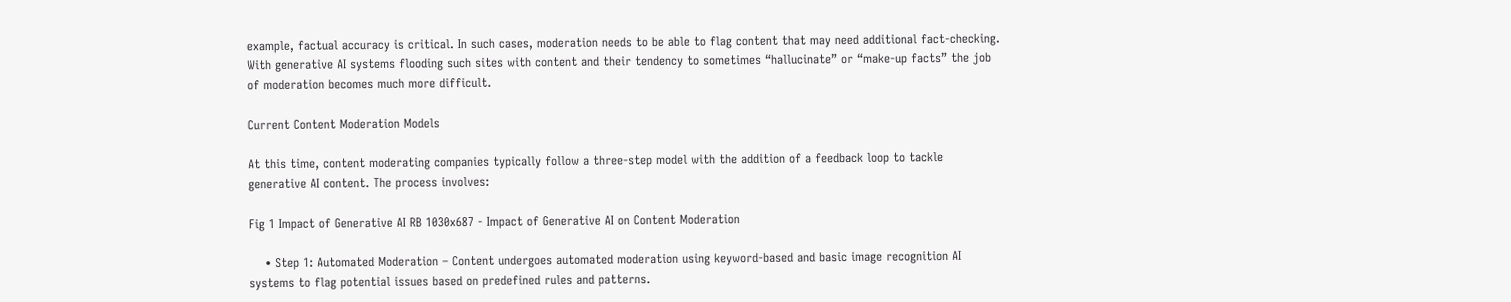example, factual accuracy is critical. In such cases, moderation needs to be able to flag content that may need additional fact-checking. With generative AI systems flooding such sites with content and their tendency to sometimes “hallucinate” or “make-up facts” the job of moderation becomes much more difficult.

Current Content Moderation Models

At this time, content moderating companies typically follow a three-step model with the addition of a feedback loop to tackle generative AI content. The process involves:

Fig 1 Impact of Generative AI RB 1030x687 - Impact of Generative AI on Content Moderation

    • Step 1: Automated Moderation – Content undergoes automated moderation using keyword-based and basic image recognition AI systems to flag potential issues based on predefined rules and patterns.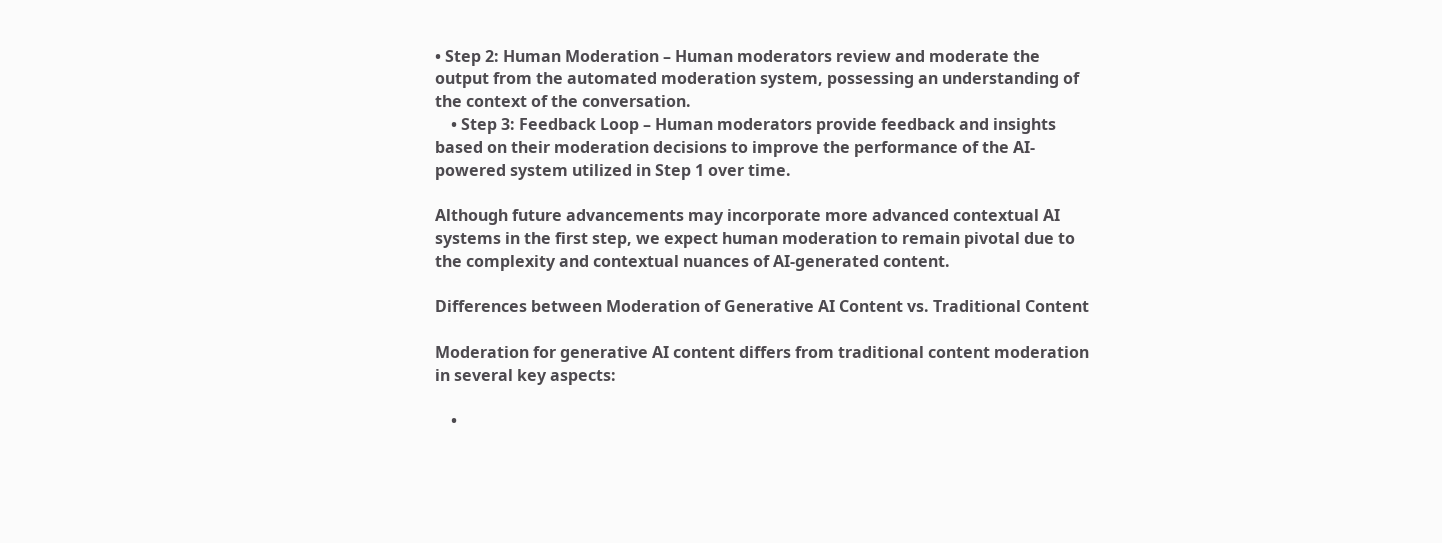• Step 2: Human Moderation – Human moderators review and moderate the output from the automated moderation system, possessing an understanding of the context of the conversation.
    • Step 3: Feedback Loop – Human moderators provide feedback and insights based on their moderation decisions to improve the performance of the AI-powered system utilized in Step 1 over time.

Although future advancements may incorporate more advanced contextual AI systems in the first step, we expect human moderation to remain pivotal due to the complexity and contextual nuances of AI-generated content.

Differences between Moderation of Generative AI Content vs. Traditional Content

Moderation for generative AI content differs from traditional content moderation in several key aspects:

    •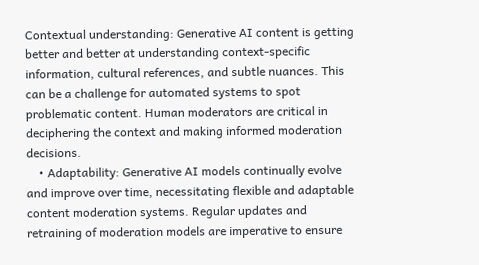Contextual understanding: Generative AI content is getting better and better at understanding context-specific information, cultural references, and subtle nuances. This can be a challenge for automated systems to spot problematic content. Human moderators are critical in deciphering the context and making informed moderation decisions.
    • Adaptability: Generative AI models continually evolve and improve over time, necessitating flexible and adaptable content moderation systems. Regular updates and retraining of moderation models are imperative to ensure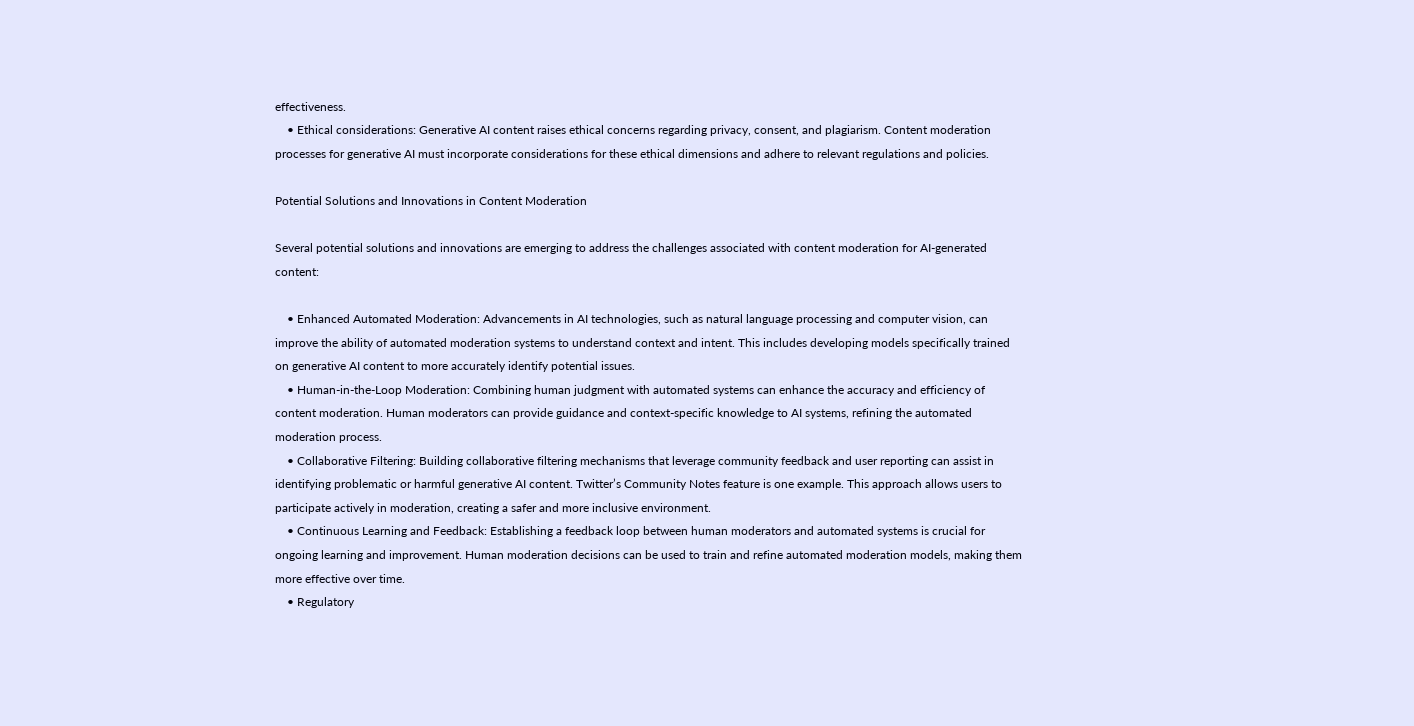effectiveness.
    • Ethical considerations: Generative AI content raises ethical concerns regarding privacy, consent, and plagiarism. Content moderation processes for generative AI must incorporate considerations for these ethical dimensions and adhere to relevant regulations and policies.

Potential Solutions and Innovations in Content Moderation

Several potential solutions and innovations are emerging to address the challenges associated with content moderation for AI-generated content:

    • Enhanced Automated Moderation: Advancements in AI technologies, such as natural language processing and computer vision, can improve the ability of automated moderation systems to understand context and intent. This includes developing models specifically trained on generative AI content to more accurately identify potential issues.
    • Human-in-the-Loop Moderation: Combining human judgment with automated systems can enhance the accuracy and efficiency of content moderation. Human moderators can provide guidance and context-specific knowledge to AI systems, refining the automated moderation process.
    • Collaborative Filtering: Building collaborative filtering mechanisms that leverage community feedback and user reporting can assist in identifying problematic or harmful generative AI content. Twitter’s Community Notes feature is one example. This approach allows users to participate actively in moderation, creating a safer and more inclusive environment.
    • Continuous Learning and Feedback: Establishing a feedback loop between human moderators and automated systems is crucial for ongoing learning and improvement. Human moderation decisions can be used to train and refine automated moderation models, making them more effective over time.
    • Regulatory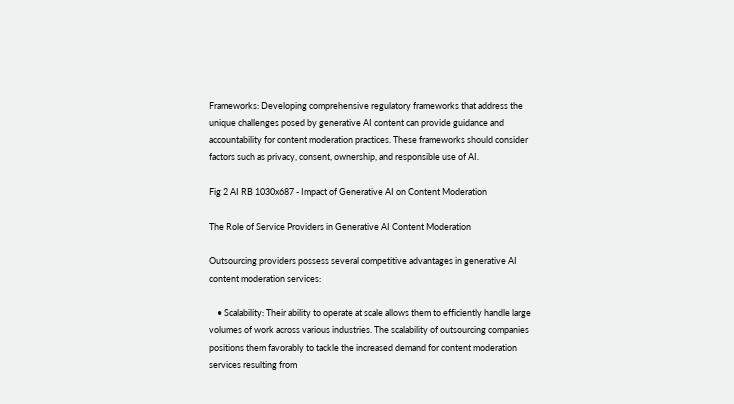Frameworks: Developing comprehensive regulatory frameworks that address the unique challenges posed by generative AI content can provide guidance and accountability for content moderation practices. These frameworks should consider factors such as privacy, consent, ownership, and responsible use of AI.

Fig 2 AI RB 1030x687 - Impact of Generative AI on Content Moderation

The Role of Service Providers in Generative AI Content Moderation

Outsourcing providers possess several competitive advantages in generative AI content moderation services:

    • Scalability: Their ability to operate at scale allows them to efficiently handle large volumes of work across various industries. The scalability of outsourcing companies positions them favorably to tackle the increased demand for content moderation services resulting from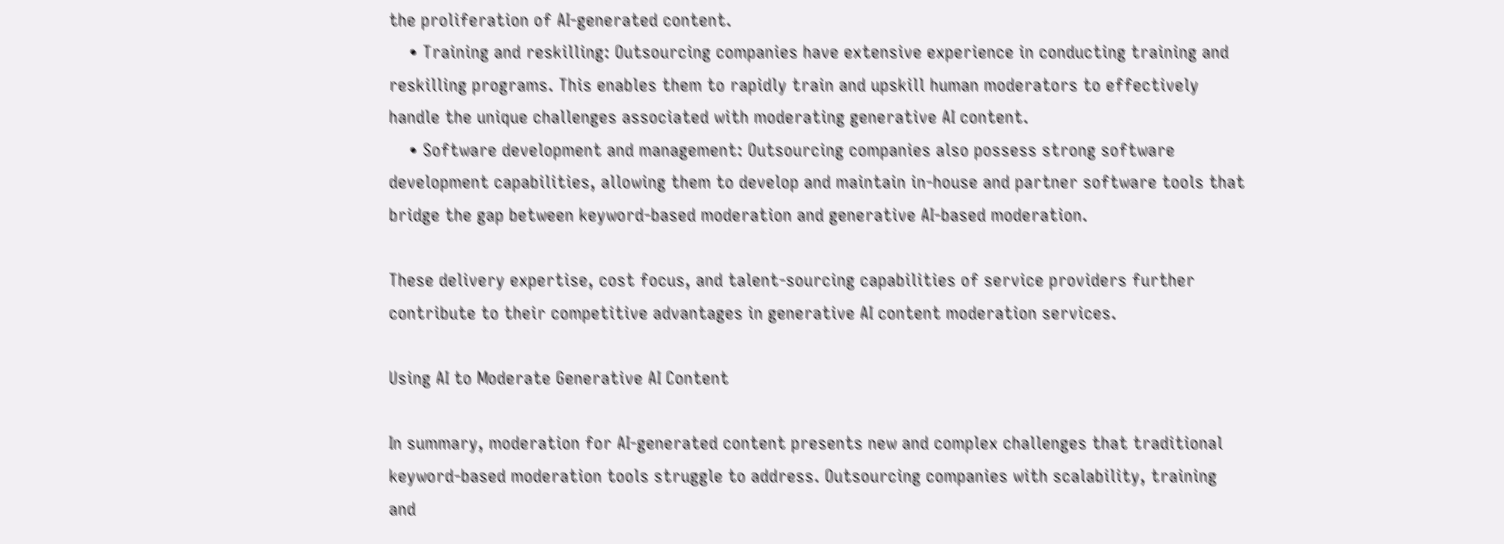the proliferation of AI-generated content.
    • Training and reskilling: Outsourcing companies have extensive experience in conducting training and reskilling programs. This enables them to rapidly train and upskill human moderators to effectively handle the unique challenges associated with moderating generative AI content.
    • Software development and management: Outsourcing companies also possess strong software development capabilities, allowing them to develop and maintain in-house and partner software tools that bridge the gap between keyword-based moderation and generative AI-based moderation.

These delivery expertise, cost focus, and talent-sourcing capabilities of service providers further contribute to their competitive advantages in generative AI content moderation services.

Using AI to Moderate Generative AI Content

In summary, moderation for AI-generated content presents new and complex challenges that traditional keyword-based moderation tools struggle to address. Outsourcing companies with scalability, training and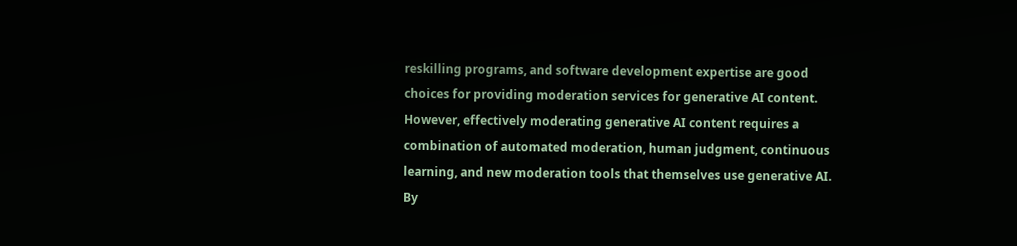reskilling programs, and software development expertise are good choices for providing moderation services for generative AI content. However, effectively moderating generative AI content requires a combination of automated moderation, human judgment, continuous learning, and new moderation tools that themselves use generative AI. By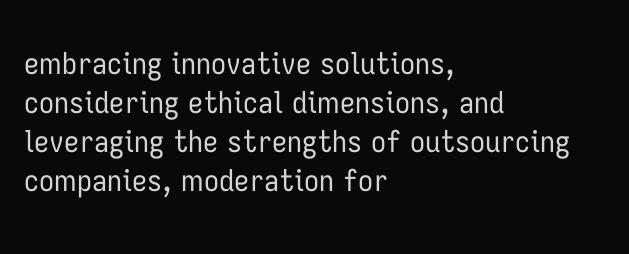embracing innovative solutions, considering ethical dimensions, and leveraging the strengths of outsourcing companies, moderation for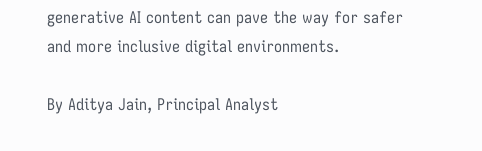generative AI content can pave the way for safer and more inclusive digital environments.

By Aditya Jain, Principal Analyst